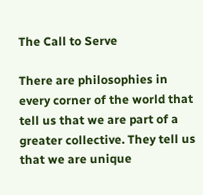The Call to Serve

There are philosophies in every corner of the world that tell us that we are part of a greater collective. They tell us that we are unique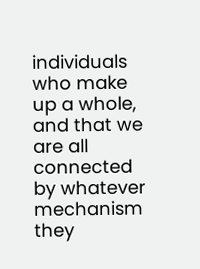individuals who make up a whole, and that we are all connected by whatever mechanism they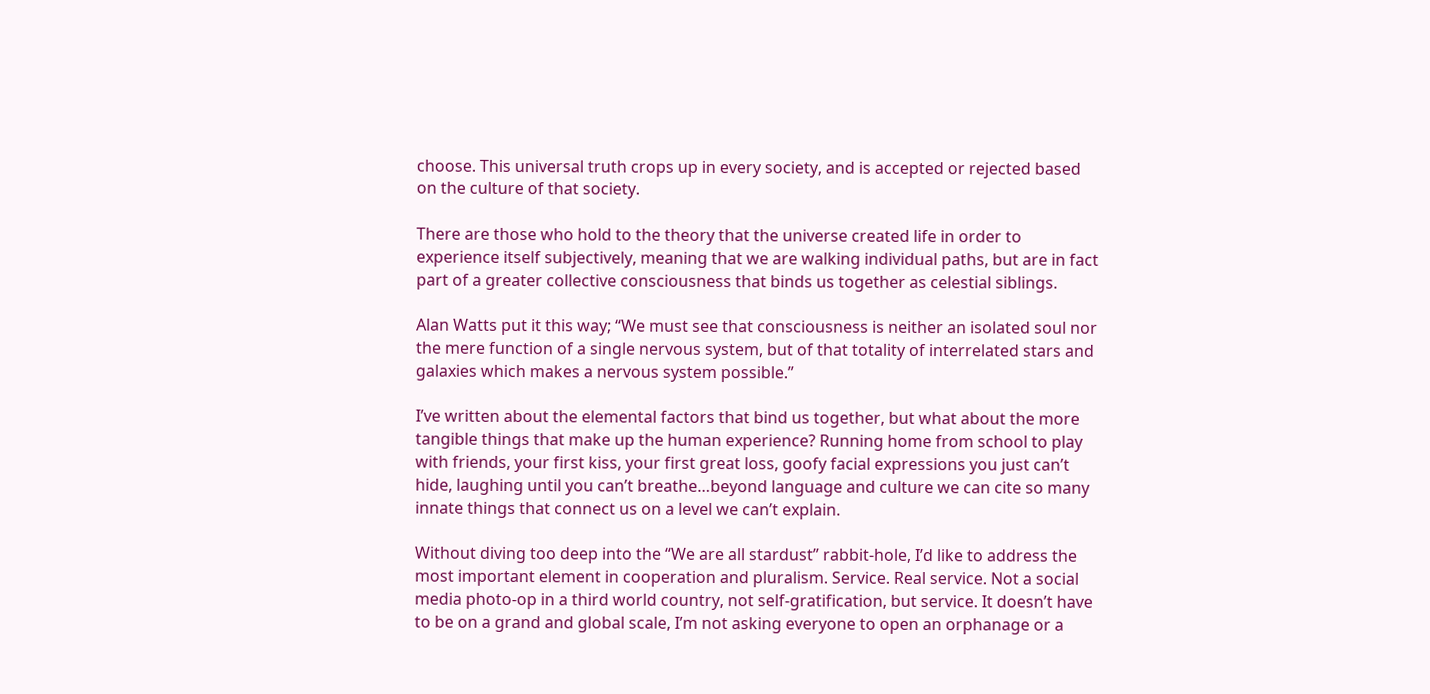choose. This universal truth crops up in every society, and is accepted or rejected based on the culture of that society.

There are those who hold to the theory that the universe created life in order to experience itself subjectively, meaning that we are walking individual paths, but are in fact part of a greater collective consciousness that binds us together as celestial siblings.

Alan Watts put it this way; “We must see that consciousness is neither an isolated soul nor the mere function of a single nervous system, but of that totality of interrelated stars and galaxies which makes a nervous system possible.”

I’ve written about the elemental factors that bind us together, but what about the more tangible things that make up the human experience? Running home from school to play with friends, your first kiss, your first great loss, goofy facial expressions you just can’t hide, laughing until you can’t breathe…beyond language and culture we can cite so many innate things that connect us on a level we can’t explain.

Without diving too deep into the “We are all stardust” rabbit-hole, I’d like to address the most important element in cooperation and pluralism. Service. Real service. Not a social media photo-op in a third world country, not self-gratification, but service. It doesn’t have to be on a grand and global scale, I’m not asking everyone to open an orphanage or a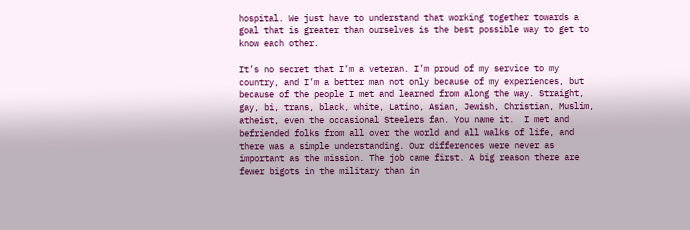hospital. We just have to understand that working together towards a goal that is greater than ourselves is the best possible way to get to know each other.

It’s no secret that I’m a veteran. I’m proud of my service to my country, and I’m a better man not only because of my experiences, but because of the people I met and learned from along the way. Straight, gay, bi, trans, black, white, Latino, Asian, Jewish, Christian, Muslim, atheist, even the occasional Steelers fan. You name it.  I met and befriended folks from all over the world and all walks of life, and there was a simple understanding. Our differences were never as important as the mission. The job came first. A big reason there are fewer bigots in the military than in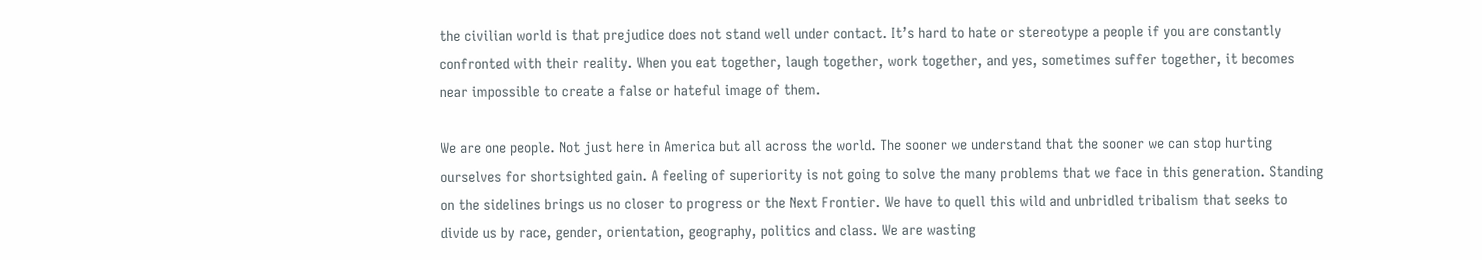the civilian world is that prejudice does not stand well under contact. It’s hard to hate or stereotype a people if you are constantly confronted with their reality. When you eat together, laugh together, work together, and yes, sometimes suffer together, it becomes near impossible to create a false or hateful image of them.

We are one people. Not just here in America but all across the world. The sooner we understand that the sooner we can stop hurting ourselves for shortsighted gain. A feeling of superiority is not going to solve the many problems that we face in this generation. Standing on the sidelines brings us no closer to progress or the Next Frontier. We have to quell this wild and unbridled tribalism that seeks to divide us by race, gender, orientation, geography, politics and class. We are wasting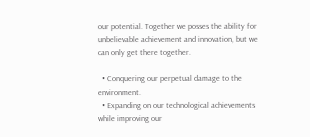our potential. Together we posses the ability for unbelievable achievement and innovation, but we can only get there together.

  • Conquering our perpetual damage to the environment.
  • Expanding on our technological achievements while improving our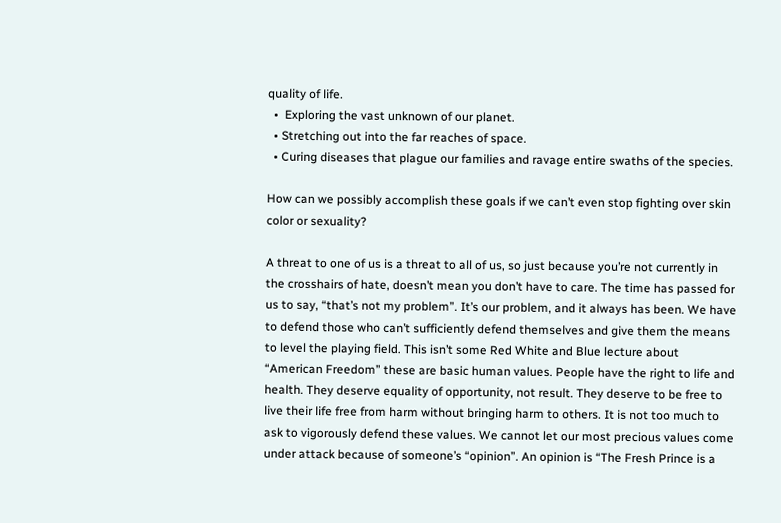quality of life.
  •  Exploring the vast unknown of our planet.
  • Stretching out into the far reaches of space.
  • Curing diseases that plague our families and ravage entire swaths of the species.

How can we possibly accomplish these goals if we can’t even stop fighting over skin color or sexuality?

A threat to one of us is a threat to all of us, so just because you’re not currently in the crosshairs of hate, doesn’t mean you don’t have to care. The time has passed for us to say, “that’s not my problem”. It’s our problem, and it always has been. We have to defend those who can’t sufficiently defend themselves and give them the means to level the playing field. This isn’t some Red White and Blue lecture about “American Freedom” these are basic human values. People have the right to life and health. They deserve equality of opportunity, not result. They deserve to be free to live their life free from harm without bringing harm to others. It is not too much to ask to vigorously defend these values. We cannot let our most precious values come under attack because of someone’s “opinion”. An opinion is “The Fresh Prince is a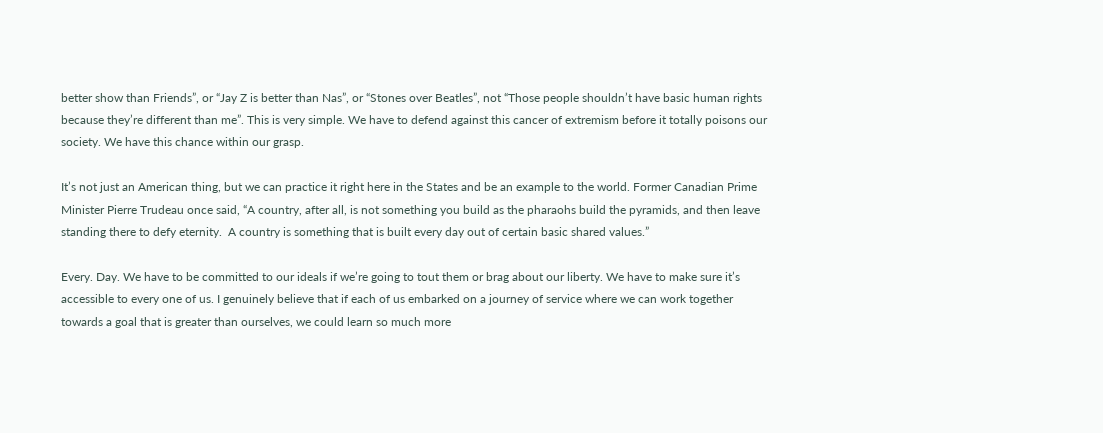better show than Friends”, or “Jay Z is better than Nas”, or “Stones over Beatles”, not “Those people shouldn’t have basic human rights because they’re different than me”. This is very simple. We have to defend against this cancer of extremism before it totally poisons our society. We have this chance within our grasp.

It’s not just an American thing, but we can practice it right here in the States and be an example to the world. Former Canadian Prime Minister Pierre Trudeau once said, “A country, after all, is not something you build as the pharaohs build the pyramids, and then leave standing there to defy eternity.  A country is something that is built every day out of certain basic shared values.”

Every. Day. We have to be committed to our ideals if we’re going to tout them or brag about our liberty. We have to make sure it’s accessible to every one of us. I genuinely believe that if each of us embarked on a journey of service where we can work together towards a goal that is greater than ourselves, we could learn so much more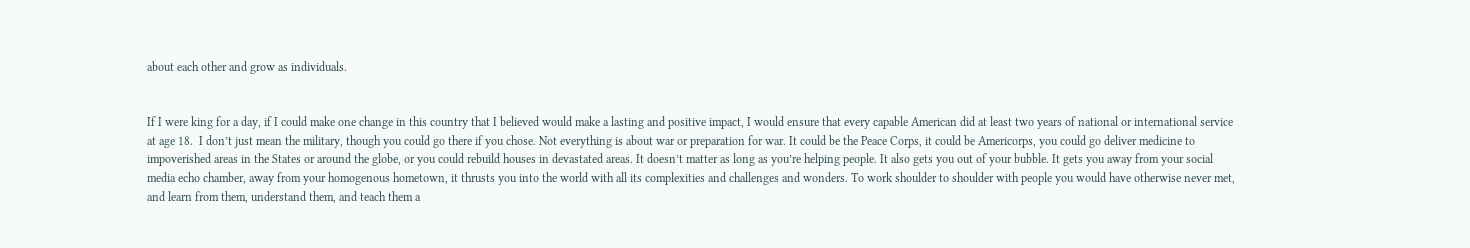about each other and grow as individuals.


If I were king for a day, if I could make one change in this country that I believed would make a lasting and positive impact, I would ensure that every capable American did at least two years of national or international service at age 18.  I don’t just mean the military, though you could go there if you chose. Not everything is about war or preparation for war. It could be the Peace Corps, it could be Americorps, you could go deliver medicine to impoverished areas in the States or around the globe, or you could rebuild houses in devastated areas. It doesn’t matter as long as you’re helping people. It also gets you out of your bubble. It gets you away from your social media echo chamber, away from your homogenous hometown, it thrusts you into the world with all its complexities and challenges and wonders. To work shoulder to shoulder with people you would have otherwise never met, and learn from them, understand them, and teach them a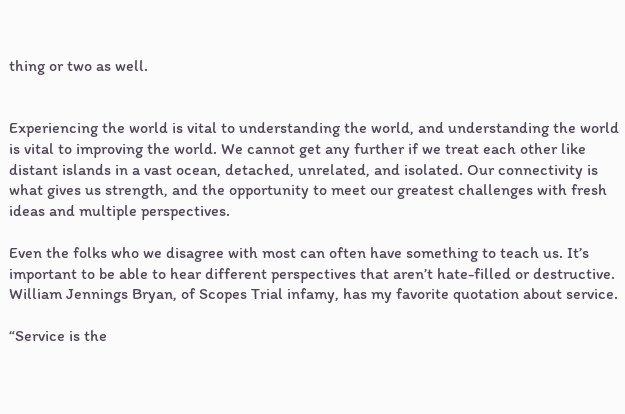thing or two as well.


Experiencing the world is vital to understanding the world, and understanding the world is vital to improving the world. We cannot get any further if we treat each other like distant islands in a vast ocean, detached, unrelated, and isolated. Our connectivity is what gives us strength, and the opportunity to meet our greatest challenges with fresh ideas and multiple perspectives.

Even the folks who we disagree with most can often have something to teach us. It’s important to be able to hear different perspectives that aren’t hate-filled or destructive. William Jennings Bryan, of Scopes Trial infamy, has my favorite quotation about service.

“Service is the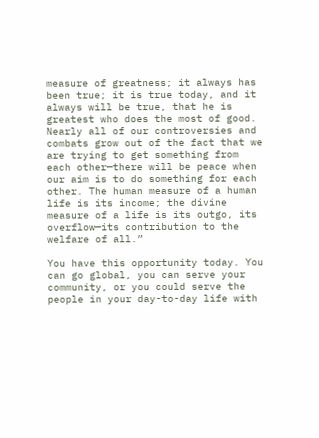measure of greatness; it always has been true; it is true today, and it always will be true, that he is greatest who does the most of good. Nearly all of our controversies and combats grow out of the fact that we are trying to get something from each other—there will be peace when our aim is to do something for each other. The human measure of a human life is its income; the divine measure of a life is its outgo, its overflow—its contribution to the welfare of all.”

You have this opportunity today. You can go global, you can serve your community, or you could serve the people in your day-to-day life with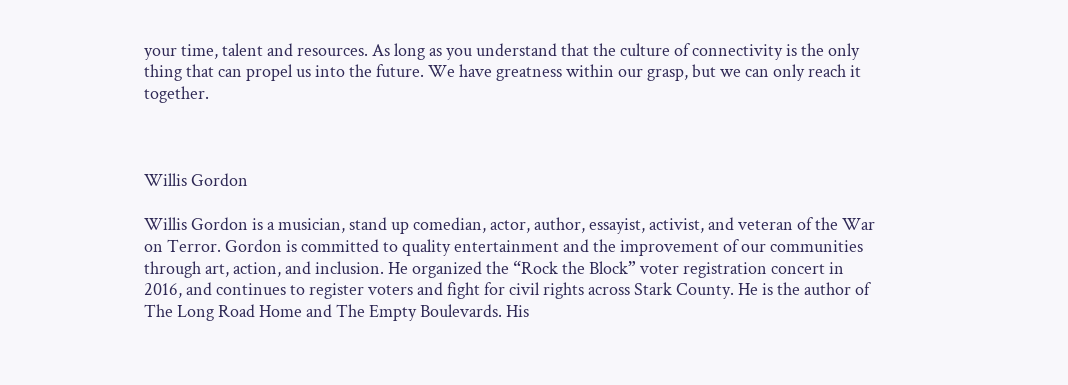your time, talent and resources. As long as you understand that the culture of connectivity is the only thing that can propel us into the future. We have greatness within our grasp, but we can only reach it together.



Willis Gordon

Willis Gordon is a musician, stand up comedian, actor, author, essayist, activist, and veteran of the War on Terror. Gordon is committed to quality entertainment and the improvement of our communities through art, action, and inclusion. He organized the “Rock the Block” voter registration concert in 2016, and continues to register voters and fight for civil rights across Stark County. He is the author of The Long Road Home and The Empty Boulevards. His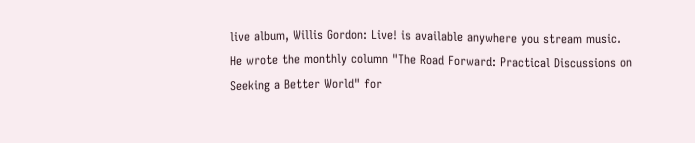live album, Willis Gordon: Live! is available anywhere you stream music. He wrote the monthly column "The Road Forward: Practical Discussions on Seeking a Better World" for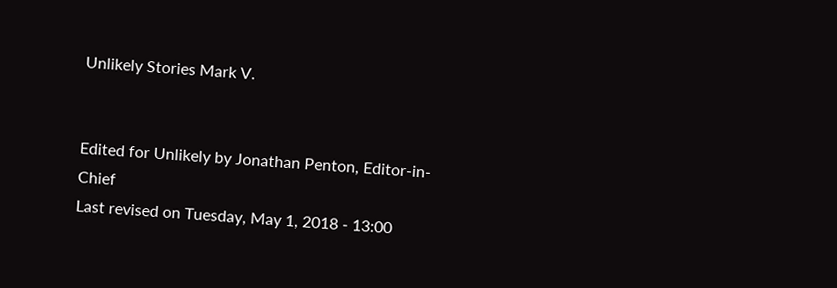Unlikely Stories Mark V.


Edited for Unlikely by Jonathan Penton, Editor-in-Chief
Last revised on Tuesday, May 1, 2018 - 13:00